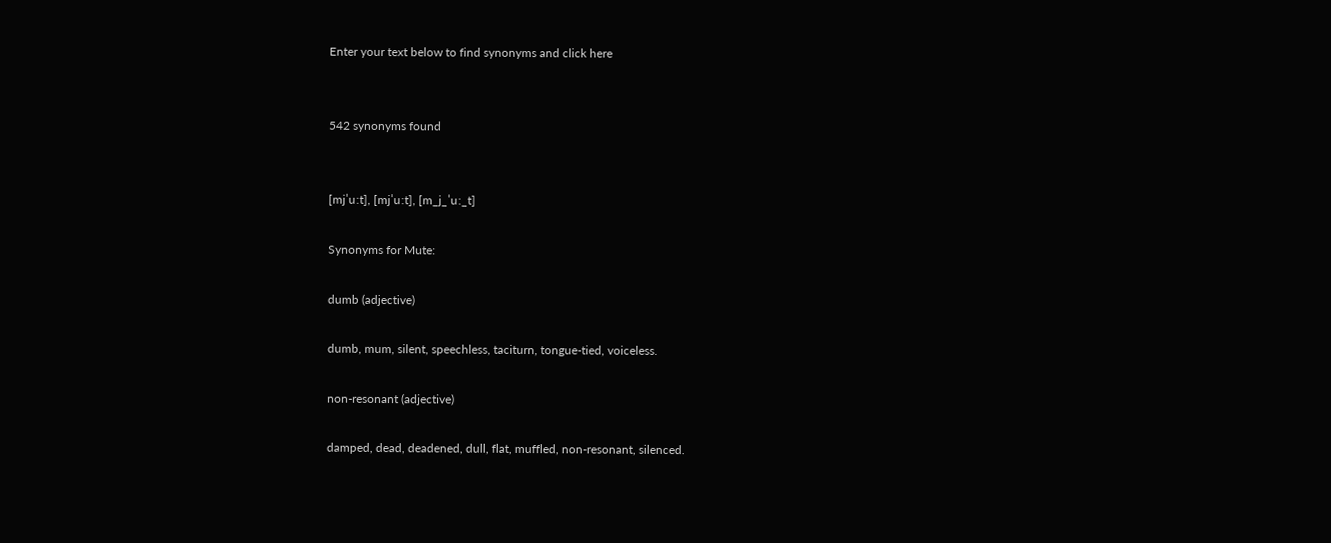Enter your text below to find synonyms and click here


542 synonyms found


[mjˈuːt], [mjˈuːt], [m_j_ˈuː_t]

Synonyms for Mute:

dumb (adjective)

dumb, mum, silent, speechless, taciturn, tongue-tied, voiceless.

non-resonant (adjective)

damped, dead, deadened, dull, flat, muffled, non-resonant, silenced.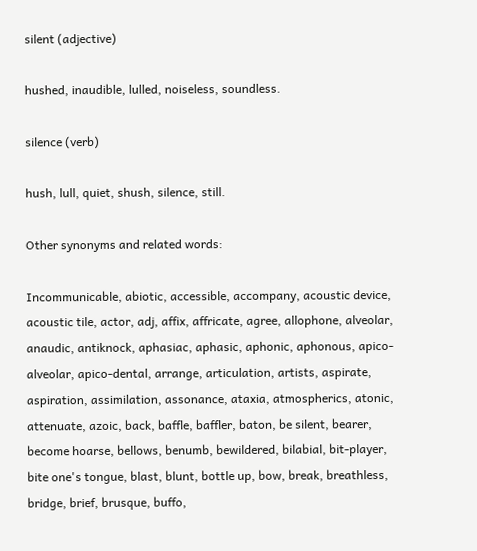silent (adjective)

hushed, inaudible, lulled, noiseless, soundless.

silence (verb)

hush, lull, quiet, shush, silence, still.

Other synonyms and related words:

Incommunicable, abiotic, accessible, accompany, acoustic device, acoustic tile, actor, adj, affix, affricate, agree, allophone, alveolar, anaudic, antiknock, aphasiac, aphasic, aphonic, aphonous, apico-alveolar, apico-dental, arrange, articulation, artists, aspirate, aspiration, assimilation, assonance, ataxia, atmospherics, atonic, attenuate, azoic, back, baffle, baffler, baton, be silent, bearer, become hoarse, bellows, benumb, bewildered, bilabial, bit-player, bite one's tongue, blast, blunt, bottle up, bow, break, breathless, bridge, brief, brusque, buffo,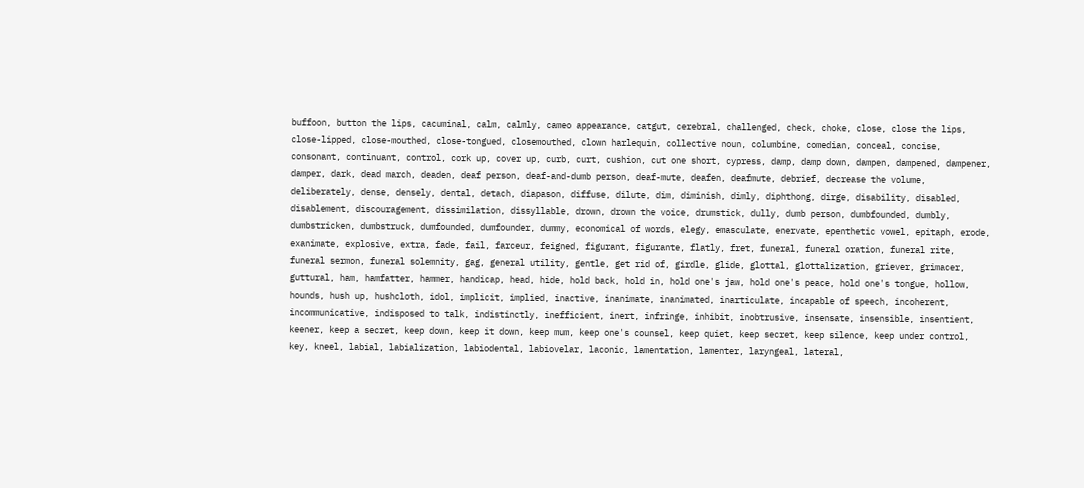buffoon, button the lips, cacuminal, calm, calmly, cameo appearance, catgut, cerebral, challenged, check, choke, close, close the lips, close-lipped, close-mouthed, close-tongued, closemouthed, clown harlequin, collective noun, columbine, comedian, conceal, concise, consonant, continuant, control, cork up, cover up, curb, curt, cushion, cut one short, cypress, damp, damp down, dampen, dampened, dampener, damper, dark, dead march, deaden, deaf person, deaf-and-dumb person, deaf-mute, deafen, deafmute, debrief, decrease the volume, deliberately, dense, densely, dental, detach, diapason, diffuse, dilute, dim, diminish, dimly, diphthong, dirge, disability, disabled, disablement, discouragement, dissimilation, dissyllable, drown, drown the voice, drumstick, dully, dumb person, dumbfounded, dumbly, dumbstricken, dumbstruck, dumfounded, dumfounder, dummy, economical of words, elegy, emasculate, enervate, epenthetic vowel, epitaph, erode, exanimate, explosive, extra, fade, fail, farceur, feigned, figurant, figurante, flatly, fret, funeral, funeral oration, funeral rite, funeral sermon, funeral solemnity, gag, general utility, gentle, get rid of, girdle, glide, glottal, glottalization, griever, grimacer, guttural, ham, hamfatter, hammer, handicap, head, hide, hold back, hold in, hold one's jaw, hold one's peace, hold one's tongue, hollow, hounds, hush up, hushcloth, idol, implicit, implied, inactive, inanimate, inanimated, inarticulate, incapable of speech, incoherent, incommunicative, indisposed to talk, indistinctly, inefficient, inert, infringe, inhibit, inobtrusive, insensate, insensible, insentient, keener, keep a secret, keep down, keep it down, keep mum, keep one's counsel, keep quiet, keep secret, keep silence, keep under control, key, kneel, labial, labialization, labiodental, labiovelar, laconic, lamentation, lamenter, laryngeal, lateral,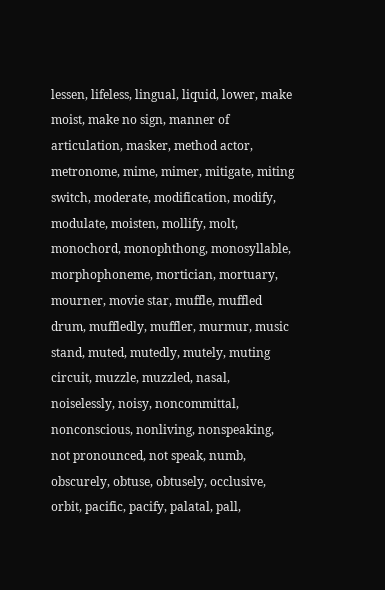lessen, lifeless, lingual, liquid, lower, make moist, make no sign, manner of articulation, masker, method actor, metronome, mime, mimer, mitigate, miting switch, moderate, modification, modify, modulate, moisten, mollify, molt, monochord, monophthong, monosyllable, morphophoneme, mortician, mortuary, mourner, movie star, muffle, muffled drum, muffledly, muffler, murmur, music stand, muted, mutedly, mutely, muting circuit, muzzle, muzzled, nasal, noiselessly, noisy, noncommittal, nonconscious, nonliving, nonspeaking, not pronounced, not speak, numb, obscurely, obtuse, obtusely, occlusive, orbit, pacific, pacify, palatal, pall,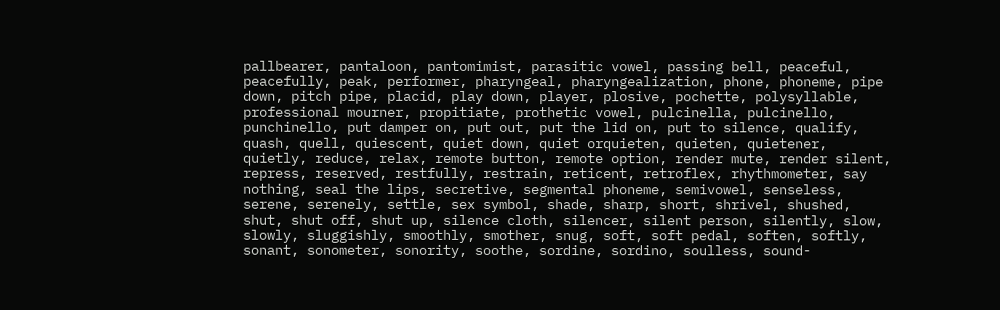pallbearer, pantaloon, pantomimist, parasitic vowel, passing bell, peaceful, peacefully, peak, performer, pharyngeal, pharyngealization, phone, phoneme, pipe down, pitch pipe, placid, play down, player, plosive, pochette, polysyllable, professional mourner, propitiate, prothetic vowel, pulcinella, pulcinello, punchinello, put damper on, put out, put the lid on, put to silence, qualify, quash, quell, quiescent, quiet down, quiet orquieten, quieten, quietener, quietly, reduce, relax, remote button, remote option, render mute, render silent, repress, reserved, restfully, restrain, reticent, retroflex, rhythmometer, say nothing, seal the lips, secretive, segmental phoneme, semivowel, senseless, serene, serenely, settle, sex symbol, shade, sharp, short, shrivel, shushed, shut, shut off, shut up, silence cloth, silencer, silent person, silently, slow, slowly, sluggishly, smoothly, smother, snug, soft, soft pedal, soften, softly, sonant, sonometer, sonority, soothe, sordine, sordino, soulless, sound-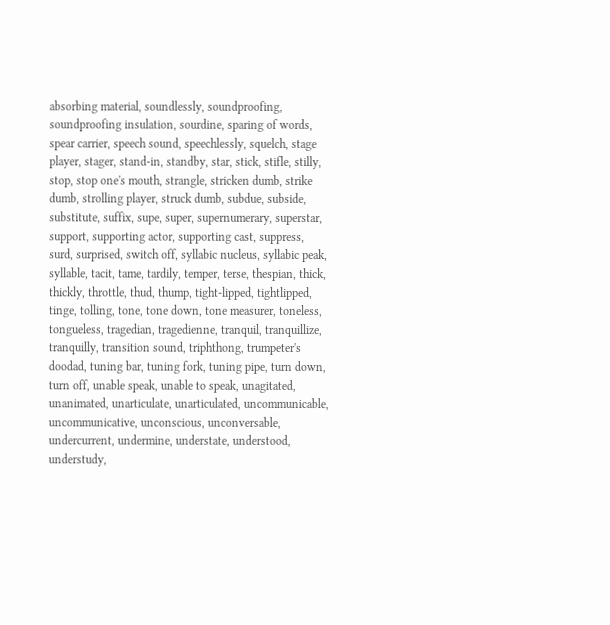absorbing material, soundlessly, soundproofing, soundproofing insulation, sourdine, sparing of words, spear carrier, speech sound, speechlessly, squelch, stage player, stager, stand-in, standby, star, stick, stifle, stilly, stop, stop one's mouth, strangle, stricken dumb, strike dumb, strolling player, struck dumb, subdue, subside, substitute, suffix, supe, super, supernumerary, superstar, support, supporting actor, supporting cast, suppress, surd, surprised, switch off, syllabic nucleus, syllabic peak, syllable, tacit, tame, tardily, temper, terse, thespian, thick, thickly, throttle, thud, thump, tight-lipped, tightlipped, tinge, tolling, tone, tone down, tone measurer, toneless, tongueless, tragedian, tragedienne, tranquil, tranquillize, tranquilly, transition sound, triphthong, trumpeter's doodad, tuning bar, tuning fork, tuning pipe, turn down, turn off, unable speak, unable to speak, unagitated, unanimated, unarticulate, unarticulated, uncommunicable, uncommunicative, unconscious, unconversable, undercurrent, undermine, understate, understood, understudy,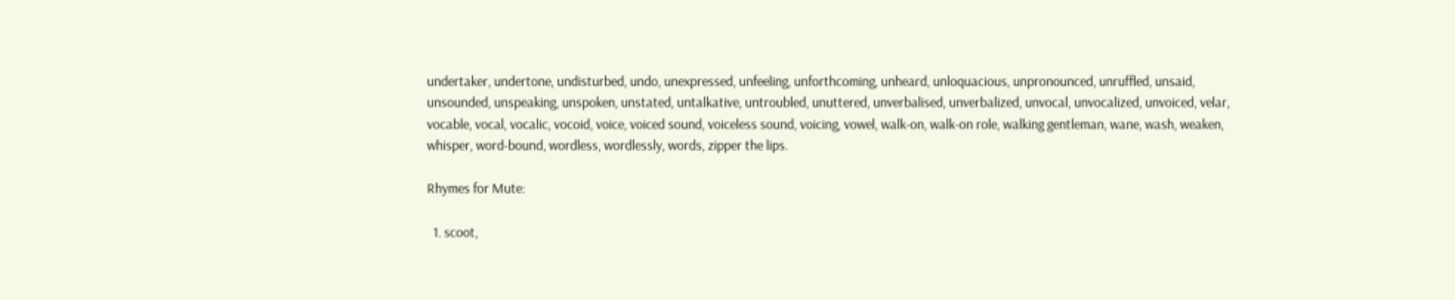undertaker, undertone, undisturbed, undo, unexpressed, unfeeling, unforthcoming, unheard, unloquacious, unpronounced, unruffled, unsaid, unsounded, unspeaking, unspoken, unstated, untalkative, untroubled, unuttered, unverbalised, unverbalized, unvocal, unvocalized, unvoiced, velar, vocable, vocal, vocalic, vocoid, voice, voiced sound, voiceless sound, voicing, vowel, walk-on, walk-on role, walking gentleman, wane, wash, weaken, whisper, word-bound, wordless, wordlessly, words, zipper the lips.

Rhymes for Mute:

  1. scoot,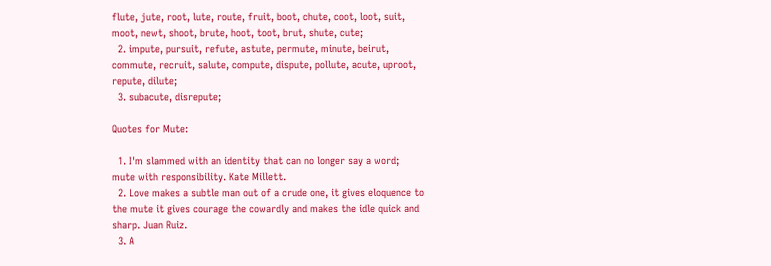flute, jute, root, lute, route, fruit, boot, chute, coot, loot, suit, moot, newt, shoot, brute, hoot, toot, brut, shute, cute;
  2. impute, pursuit, refute, astute, permute, minute, beirut, commute, recruit, salute, compute, dispute, pollute, acute, uproot, repute, dilute;
  3. subacute, disrepute;

Quotes for Mute:

  1. I'm slammed with an identity that can no longer say a word; mute with responsibility. Kate Millett.
  2. Love makes a subtle man out of a crude one, it gives eloquence to the mute it gives courage the cowardly and makes the idle quick and sharp. Juan Ruiz.
  3. A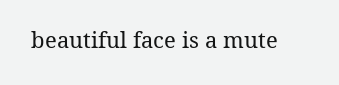beautiful face is a mute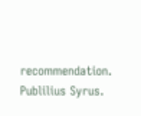recommendation. Publilius Syrus.